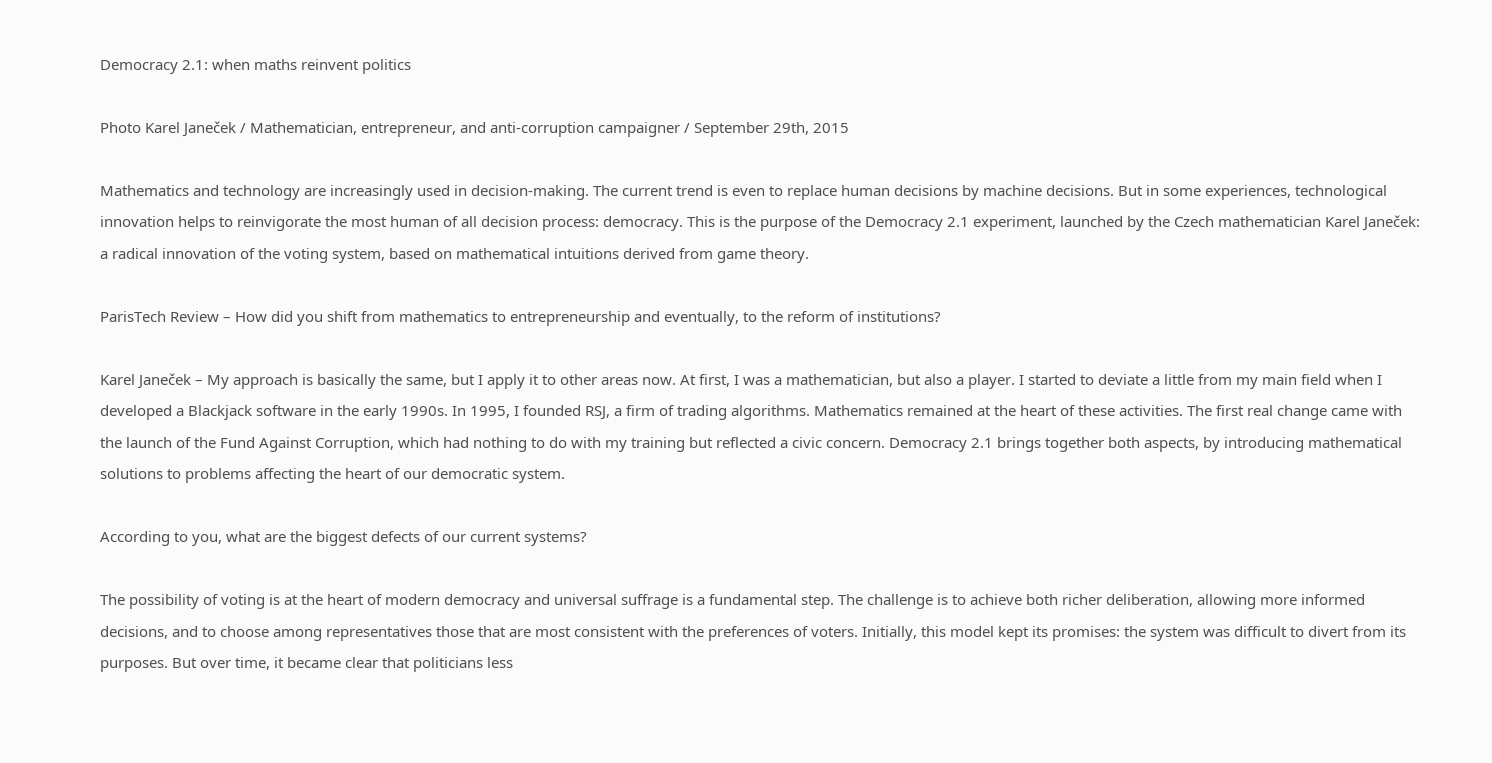Democracy 2.1: when maths reinvent politics

Photo Karel Janeček / Mathematician, entrepreneur, and anti-corruption campaigner / September 29th, 2015

Mathematics and technology are increasingly used in decision-making. The current trend is even to replace human decisions by machine decisions. But in some experiences, technological innovation helps to reinvigorate the most human of all decision process: democracy. This is the purpose of the Democracy 2.1 experiment, launched by the Czech mathematician Karel Janeček: a radical innovation of the voting system, based on mathematical intuitions derived from game theory.

ParisTech Review – How did you shift from mathematics to entrepreneurship and eventually, to the reform of institutions?

Karel Janeček – My approach is basically the same, but I apply it to other areas now. At first, I was a mathematician, but also a player. I started to deviate a little from my main field when I developed a Blackjack software in the early 1990s. In 1995, I founded RSJ, a firm of trading algorithms. Mathematics remained at the heart of these activities. The first real change came with the launch of the Fund Against Corruption, which had nothing to do with my training but reflected a civic concern. Democracy 2.1 brings together both aspects, by introducing mathematical solutions to problems affecting the heart of our democratic system.

According to you, what are the biggest defects of our current systems?

The possibility of voting is at the heart of modern democracy and universal suffrage is a fundamental step. The challenge is to achieve both richer deliberation, allowing more informed decisions, and to choose among representatives those that are most consistent with the preferences of voters. Initially, this model kept its promises: the system was difficult to divert from its purposes. But over time, it became clear that politicians less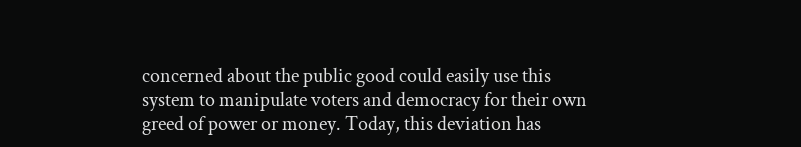concerned about the public good could easily use this system to manipulate voters and democracy for their own greed of power or money. Today, this deviation has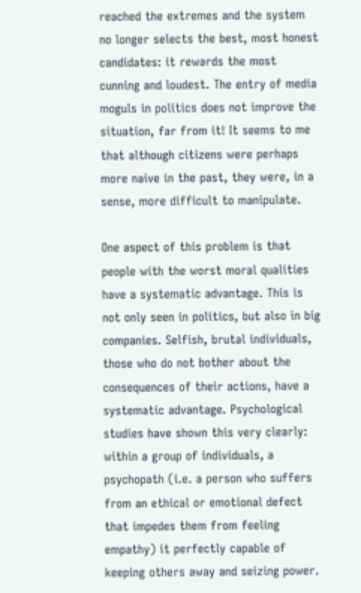reached the extremes and the system no longer selects the best, most honest candidates: it rewards the most cunning and loudest. The entry of media moguls in politics does not improve the situation, far from it! It seems to me that although citizens were perhaps more naive in the past, they were, in a sense, more difficult to manipulate.

One aspect of this problem is that people with the worst moral qualities have a systematic advantage. This is not only seen in politics, but also in big companies. Selfish, brutal individuals, those who do not bother about the consequences of their actions, have a systematic advantage. Psychological studies have shown this very clearly: within a group of individuals, a psychopath (i.e. a person who suffers from an ethical or emotional defect that impedes them from feeling empathy) it perfectly capable of keeping others away and seizing power.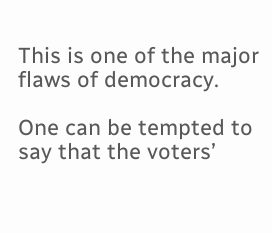This is one of the major flaws of democracy.

One can be tempted to say that the voters’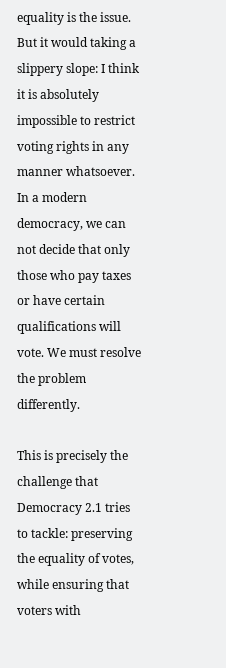equality is the issue. But it would taking a slippery slope: I think it is absolutely impossible to restrict voting rights in any manner whatsoever. In a modern democracy, we can not decide that only those who pay taxes or have certain qualifications will vote. We must resolve the problem differently.

This is precisely the challenge that Democracy 2.1 tries to tackle: preserving the equality of votes, while ensuring that voters with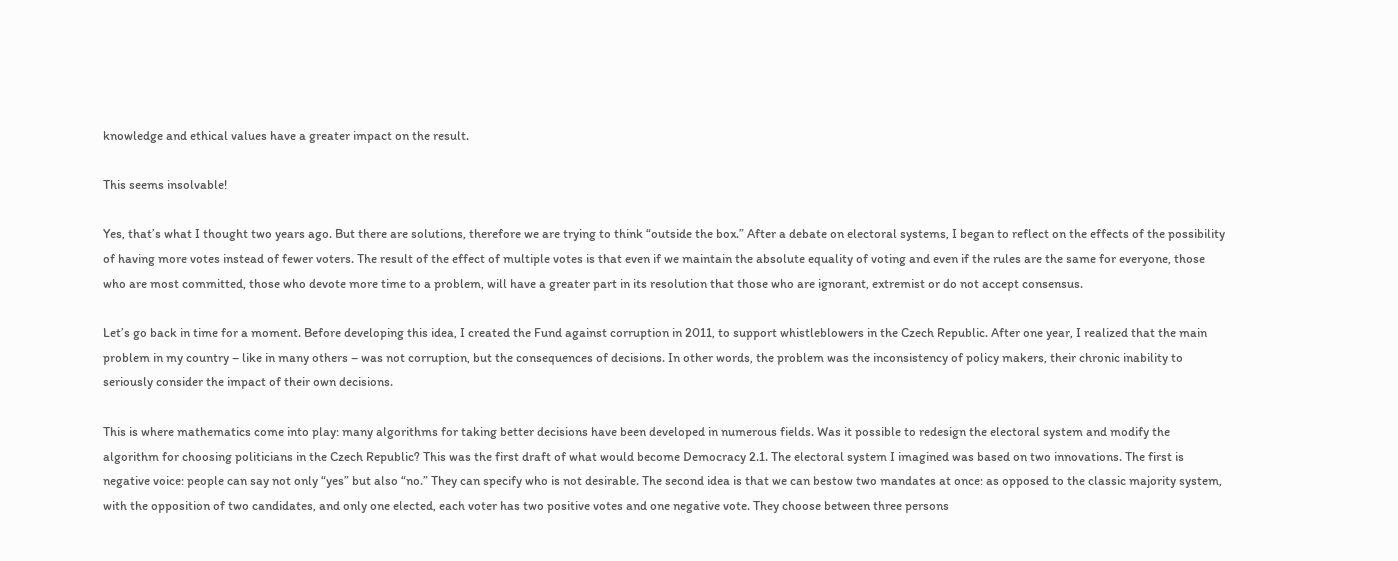knowledge and ethical values have a greater impact on the result.

This seems insolvable!

Yes, that’s what I thought two years ago. But there are solutions, therefore we are trying to think “outside the box.” After a debate on electoral systems, I began to reflect on the effects of the possibility of having more votes instead of fewer voters. The result of the effect of multiple votes is that even if we maintain the absolute equality of voting and even if the rules are the same for everyone, those who are most committed, those who devote more time to a problem, will have a greater part in its resolution that those who are ignorant, extremist or do not accept consensus.

Let’s go back in time for a moment. Before developing this idea, I created the Fund against corruption in 2011, to support whistleblowers in the Czech Republic. After one year, I realized that the main problem in my country – like in many others – was not corruption, but the consequences of decisions. In other words, the problem was the inconsistency of policy makers, their chronic inability to seriously consider the impact of their own decisions.

This is where mathematics come into play: many algorithms for taking better decisions have been developed in numerous fields. Was it possible to redesign the electoral system and modify the  algorithm for choosing politicians in the Czech Republic? This was the first draft of what would become Democracy 2.1. The electoral system I imagined was based on two innovations. The first is negative voice: people can say not only “yes” but also “no.” They can specify who is not desirable. The second idea is that we can bestow two mandates at once: as opposed to the classic majority system, with the opposition of two candidates, and only one elected, each voter has two positive votes and one negative vote. They choose between three persons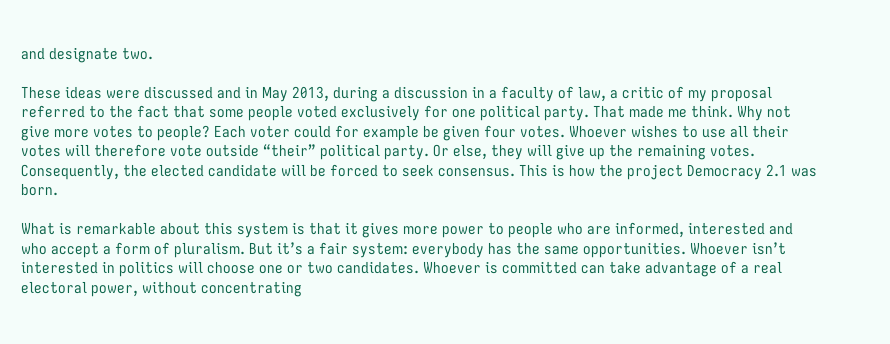and designate two.

These ideas were discussed and in May 2013, during a discussion in a faculty of law, a critic of my proposal referred to the fact that some people voted exclusively for one political party. That made me think. Why not give more votes to people? Each voter could for example be given four votes. Whoever wishes to use all their votes will therefore vote outside “their” political party. Or else, they will give up the remaining votes. Consequently, the elected candidate will be forced to seek consensus. This is how the project Democracy 2.1 was born.

What is remarkable about this system is that it gives more power to people who are informed, interested and who accept a form of pluralism. But it’s a fair system: everybody has the same opportunities. Whoever isn’t interested in politics will choose one or two candidates. Whoever is committed can take advantage of a real electoral power, without concentrating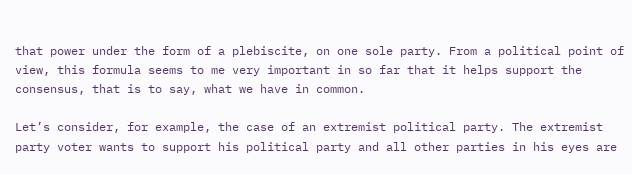that power under the form of a plebiscite, on one sole party. From a political point of view, this formula seems to me very important in so far that it helps support the consensus, that is to say, what we have in common.

Let’s consider, for example, the case of an extremist political party. The extremist party voter wants to support his political party and all other parties in his eyes are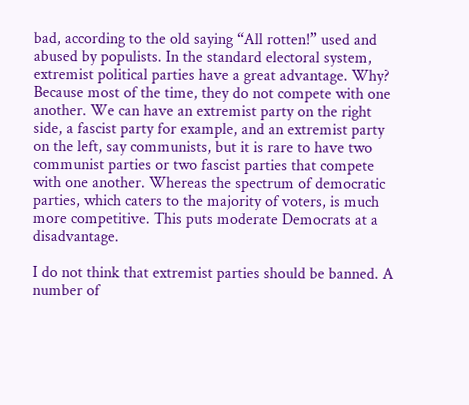bad, according to the old saying “All rotten!” used and abused by populists. In the standard electoral system, extremist political parties have a great advantage. Why? Because most of the time, they do not compete with one another. We can have an extremist party on the right side, a fascist party for example, and an extremist party on the left, say communists, but it is rare to have two communist parties or two fascist parties that compete with one another. Whereas the spectrum of democratic parties, which caters to the majority of voters, is much more competitive. This puts moderate Democrats at a disadvantage.

I do not think that extremist parties should be banned. A number of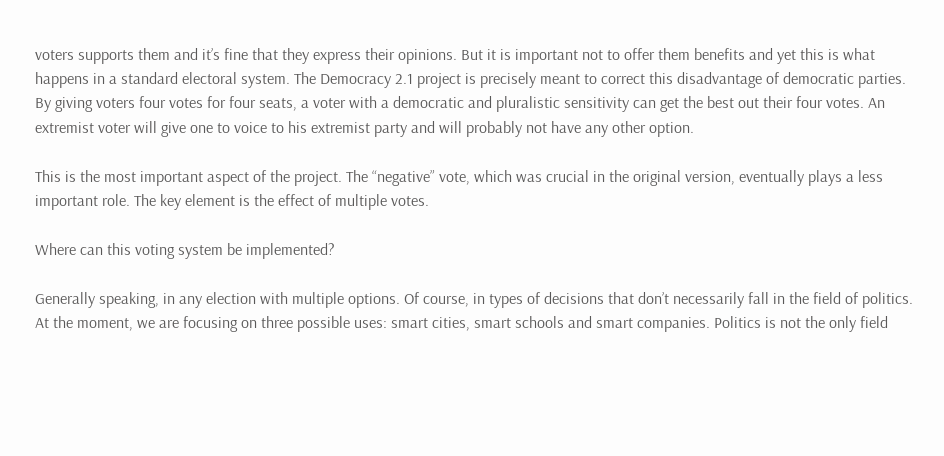voters supports them and it’s fine that they express their opinions. But it is important not to offer them benefits and yet this is what happens in a standard electoral system. The Democracy 2.1 project is precisely meant to correct this disadvantage of democratic parties. By giving voters four votes for four seats, a voter with a democratic and pluralistic sensitivity can get the best out their four votes. An extremist voter will give one to voice to his extremist party and will probably not have any other option.

This is the most important aspect of the project. The “negative” vote, which was crucial in the original version, eventually plays a less important role. The key element is the effect of multiple votes.

Where can this voting system be implemented?

Generally speaking, in any election with multiple options. Of course, in types of decisions that don’t necessarily fall in the field of politics. At the moment, we are focusing on three possible uses: smart cities, smart schools and smart companies. Politics is not the only field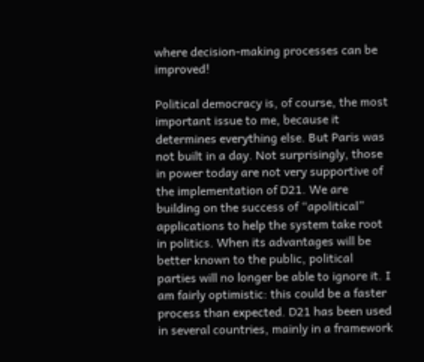where decision-making processes can be improved!

Political democracy is, of course, the most important issue to me, because it determines everything else. But Paris was not built in a day. Not surprisingly, those in power today are not very supportive of the implementation of D21. We are building on the success of “apolitical” applications to help the system take root in politics. When its advantages will be better known to the public, political parties will no longer be able to ignore it. I am fairly optimistic: this could be a faster process than expected. D21 has been used in several countries, mainly in a framework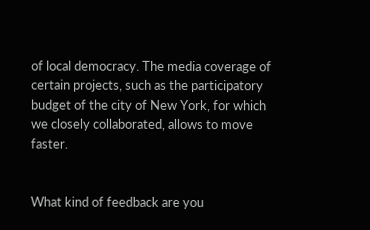of local democracy. The media coverage of certain projects, such as the participatory budget of the city of New York, for which we closely collaborated, allows to move faster.


What kind of feedback are you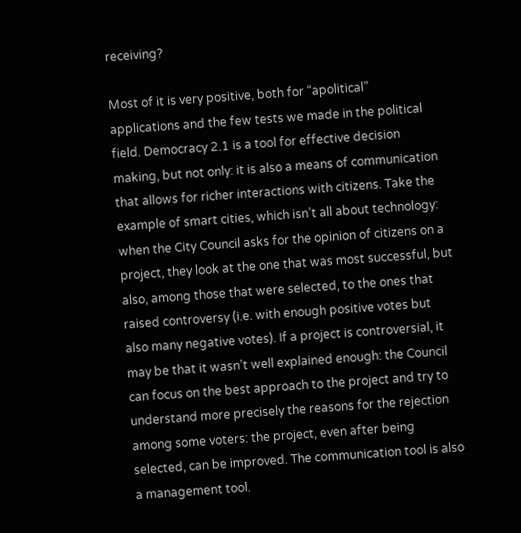receiving?

Most of it is very positive, both for “apolitical” applications and the few tests we made in the political field. Democracy 2.1 is a tool for effective decision making, but not only: it is also a means of communication that allows for richer interactions with citizens. Take the example of smart cities, which isn’t all about technology:  when the City Council asks for the opinion of citizens on a project, they look at the one that was most successful, but also, among those that were selected, to the ones that raised controversy (i.e. with enough positive votes but also many negative votes). If a project is controversial, it may be that it wasn’t well explained enough: the Council can focus on the best approach to the project and try to understand more precisely the reasons for the rejection among some voters: the project, even after being selected, can be improved. The communication tool is also a management tool.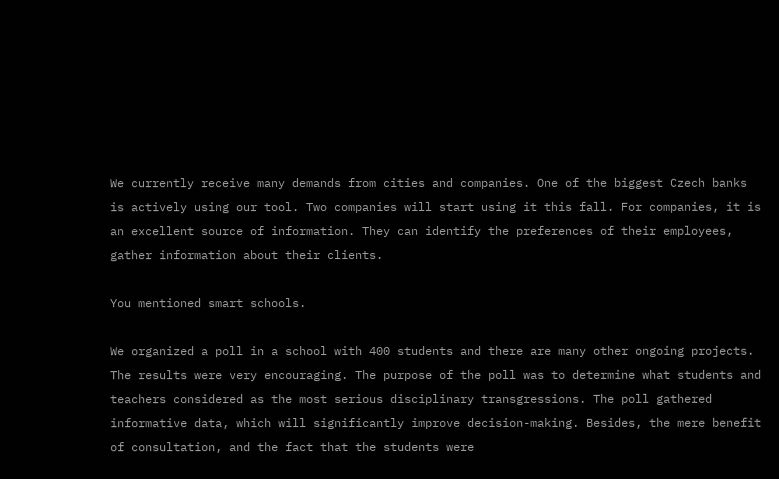We currently receive many demands from cities and companies. One of the biggest Czech banks is actively using our tool. Two companies will start using it this fall. For companies, it is an excellent source of information. They can identify the preferences of their employees, gather information about their clients.

You mentioned smart schools.

We organized a poll in a school with 400 students and there are many other ongoing projects. The results were very encouraging. The purpose of the poll was to determine what students and teachers considered as the most serious disciplinary transgressions. The poll gathered informative data, which will significantly improve decision-making. Besides, the mere benefit of consultation, and the fact that the students were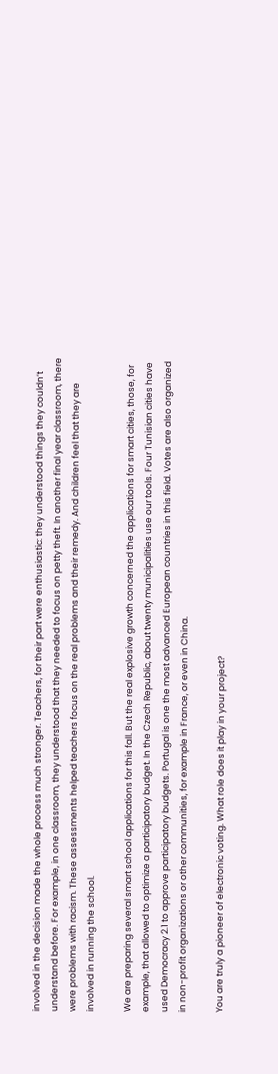involved in the decision made the whole process much stronger. Teachers, for their part were enthusiastic: they understood things they couldn’t understand before. For example, in one classroom, they understood that they needed to focus on petty theft. In another final year classroom, there were problems with racism. These assessments helped teachers focus on the real problems and their remedy. And children feel that they are involved in running the school.

We are preparing several smart school applications for this fall. But the real explosive growth concerned the applications for smart cities, those, for example, that allowed to optimize a participatory budget. In the Czech Republic, about twenty municipalities use our tools. Four Tunisian cities have used Democracy 2.1 to approve participatory budgets. Portugal is one the most advanced European countries in this field. Votes are also organized in non-profit organizations or other communities, for example in France, or even in China.

You are truly a pioneer of electronic voting. What role does it play in your project?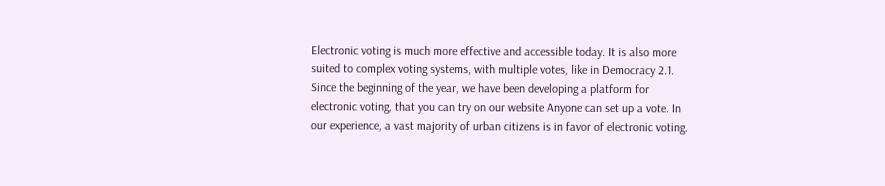Electronic voting is much more effective and accessible today. It is also more suited to complex voting systems, with multiple votes, like in Democracy 2.1. Since the beginning of the year, we have been developing a platform for electronic voting, that you can try on our website Anyone can set up a vote. In our experience, a vast majority of urban citizens is in favor of electronic voting.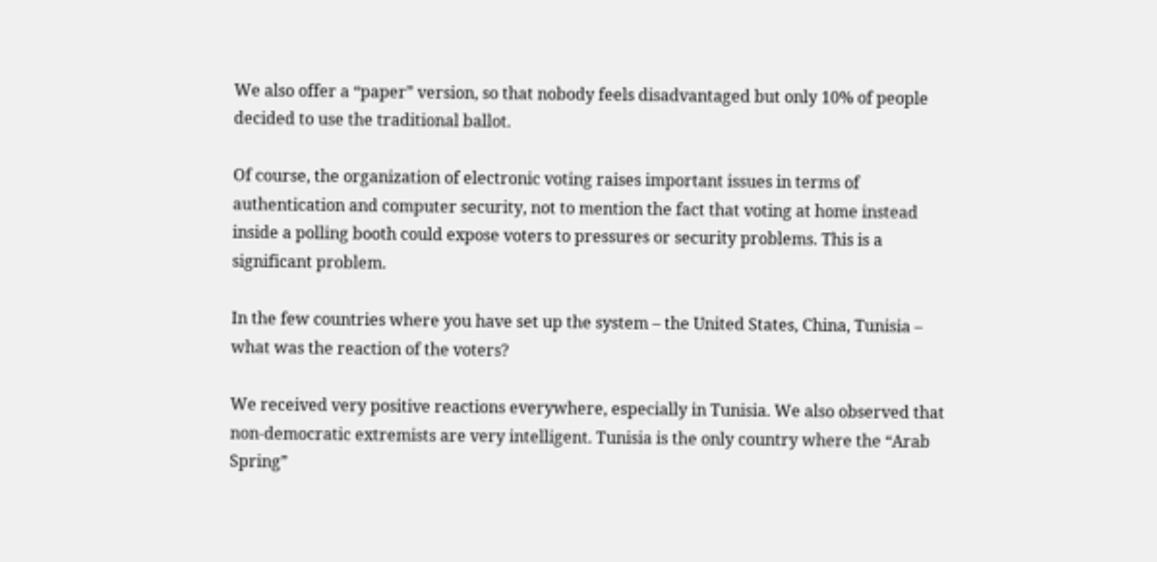We also offer a “paper” version, so that nobody feels disadvantaged but only 10% of people decided to use the traditional ballot.

Of course, the organization of electronic voting raises important issues in terms of authentication and computer security, not to mention the fact that voting at home instead inside a polling booth could expose voters to pressures or security problems. This is a significant problem.

In the few countries where you have set up the system – the United States, China, Tunisia – what was the reaction of the voters?

We received very positive reactions everywhere, especially in Tunisia. We also observed that non-democratic extremists are very intelligent. Tunisia is the only country where the “Arab Spring”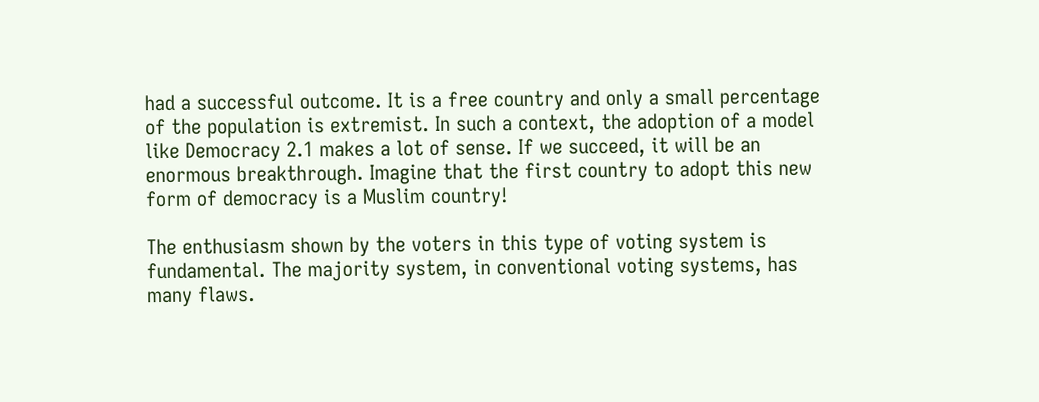had a successful outcome. It is a free country and only a small percentage of the population is extremist. In such a context, the adoption of a model like Democracy 2.1 makes a lot of sense. If we succeed, it will be an enormous breakthrough. Imagine that the first country to adopt this new form of democracy is a Muslim country!

The enthusiasm shown by the voters in this type of voting system is fundamental. The majority system, in conventional voting systems, has many flaws.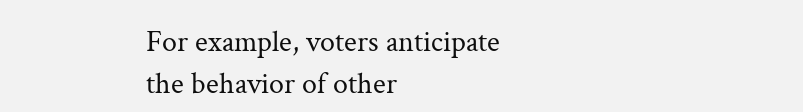For example, voters anticipate the behavior of other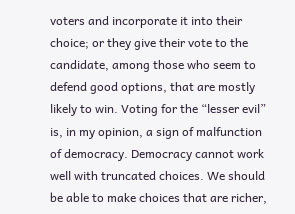voters and incorporate it into their choice; or they give their vote to the candidate, among those who seem to defend good options, that are mostly likely to win. Voting for the “lesser evil” is, in my opinion, a sign of malfunction of democracy. Democracy cannot work well with truncated choices. We should be able to make choices that are richer,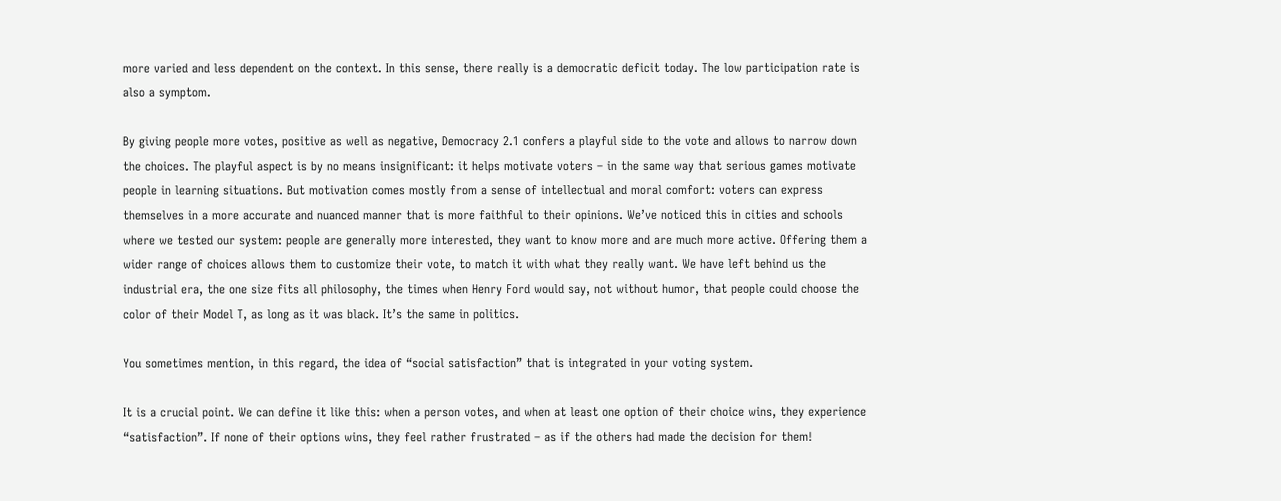more varied and less dependent on the context. In this sense, there really is a democratic deficit today. The low participation rate is also a symptom.

By giving people more votes, positive as well as negative, Democracy 2.1 confers a playful side to the vote and allows to narrow down the choices. The playful aspect is by no means insignificant: it helps motivate voters – in the same way that serious games motivate people in learning situations. But motivation comes mostly from a sense of intellectual and moral comfort: voters can express themselves in a more accurate and nuanced manner that is more faithful to their opinions. We’ve noticed this in cities and schools where we tested our system: people are generally more interested, they want to know more and are much more active. Offering them a wider range of choices allows them to customize their vote, to match it with what they really want. We have left behind us the industrial era, the one size fits all philosophy, the times when Henry Ford would say, not without humor, that people could choose the color of their Model T, as long as it was black. It’s the same in politics.

You sometimes mention, in this regard, the idea of “social satisfaction” that is integrated in your voting system.

It is a crucial point. We can define it like this: when a person votes, and when at least one option of their choice wins, they experience “satisfaction”. If none of their options wins, they feel rather frustrated – as if the others had made the decision for them!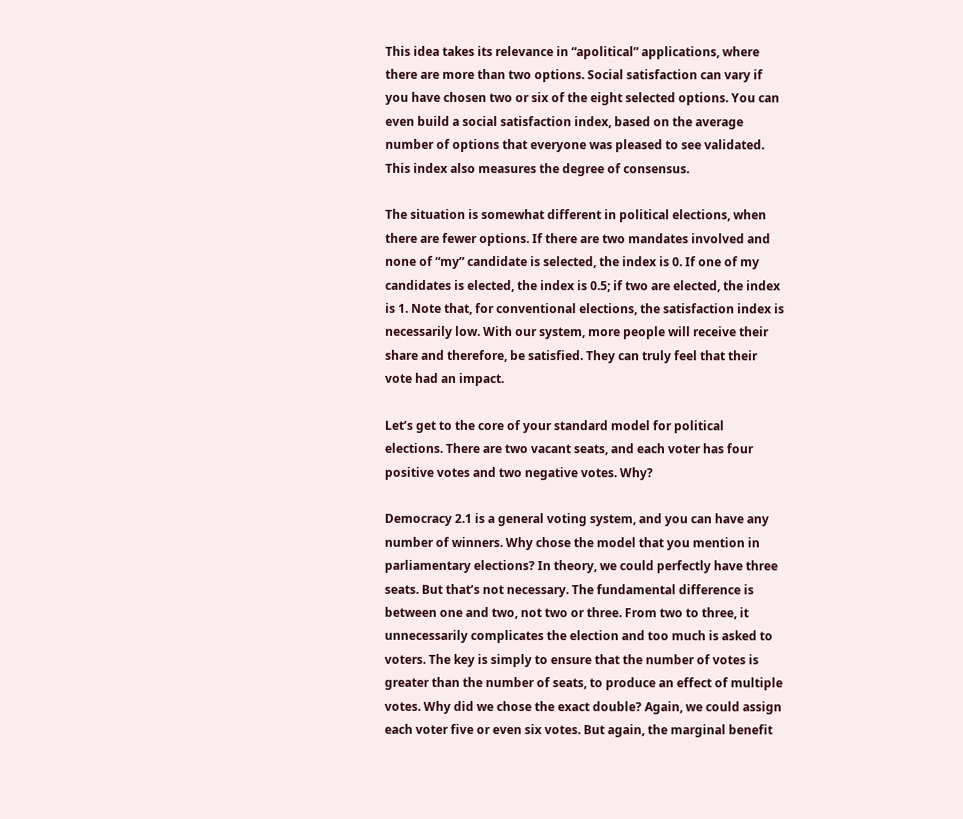This idea takes its relevance in “apolitical” applications, where there are more than two options. Social satisfaction can vary if you have chosen two or six of the eight selected options. You can even build a social satisfaction index, based on the average number of options that everyone was pleased to see validated. This index also measures the degree of consensus.

The situation is somewhat different in political elections, when there are fewer options. If there are two mandates involved and none of “my” candidate is selected, the index is 0. If one of my candidates is elected, the index is 0.5; if two are elected, the index is 1. Note that, for conventional elections, the satisfaction index is necessarily low. With our system, more people will receive their share and therefore, be satisfied. They can truly feel that their vote had an impact.

Let’s get to the core of your standard model for political elections. There are two vacant seats, and each voter has four positive votes and two negative votes. Why?

Democracy 2.1 is a general voting system, and you can have any number of winners. Why chose the model that you mention in parliamentary elections? In theory, we could perfectly have three seats. But that’s not necessary. The fundamental difference is between one and two, not two or three. From two to three, it unnecessarily complicates the election and too much is asked to voters. The key is simply to ensure that the number of votes is greater than the number of seats, to produce an effect of multiple votes. Why did we chose the exact double? Again, we could assign each voter five or even six votes. But again, the marginal benefit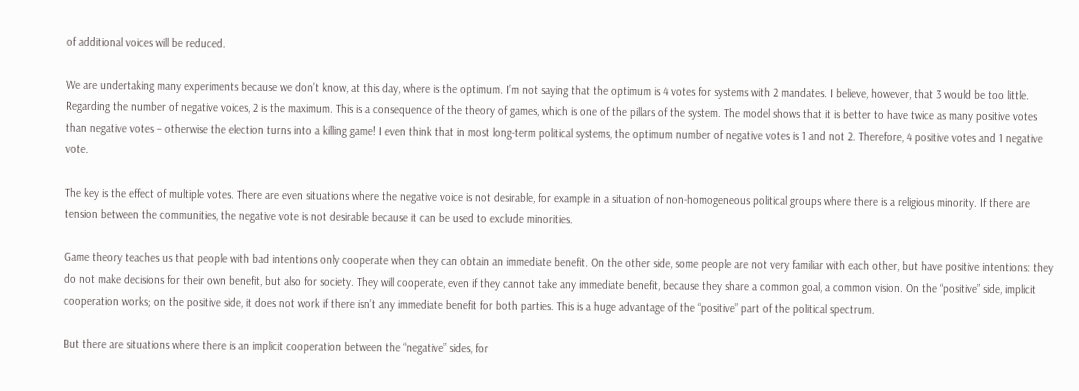of additional voices will be reduced.

We are undertaking many experiments because we don’t know, at this day, where is the optimum. I’m not saying that the optimum is 4 votes for systems with 2 mandates. I believe, however, that 3 would be too little. Regarding the number of negative voices, 2 is the maximum. This is a consequence of the theory of games, which is one of the pillars of the system. The model shows that it is better to have twice as many positive votes than negative votes – otherwise the election turns into a killing game! I even think that in most long-term political systems, the optimum number of negative votes is 1 and not 2. Therefore, 4 positive votes and 1 negative vote.

The key is the effect of multiple votes. There are even situations where the negative voice is not desirable, for example in a situation of non-homogeneous political groups where there is a religious minority. If there are tension between the communities, the negative vote is not desirable because it can be used to exclude minorities.

Game theory teaches us that people with bad intentions only cooperate when they can obtain an immediate benefit. On the other side, some people are not very familiar with each other, but have positive intentions: they do not make decisions for their own benefit, but also for society. They will cooperate, even if they cannot take any immediate benefit, because they share a common goal, a common vision. On the “positive” side, implicit cooperation works; on the positive side, it does not work if there isn’t any immediate benefit for both parties. This is a huge advantage of the “positive” part of the political spectrum.

But there are situations where there is an implicit cooperation between the “negative” sides, for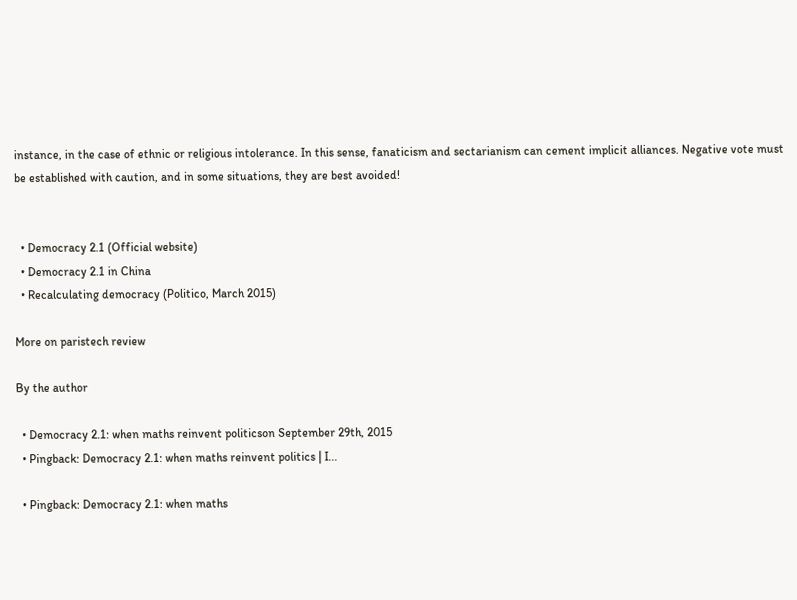instance, in the case of ethnic or religious intolerance. In this sense, fanaticism and sectarianism can cement implicit alliances. Negative vote must be established with caution, and in some situations, they are best avoided!


  • Democracy 2.1 (Official website)
  • Democracy 2.1 in China
  • Recalculating democracy (Politico, March 2015)

More on paristech review

By the author

  • Democracy 2.1: when maths reinvent politicson September 29th, 2015
  • Pingback: Democracy 2.1: when maths reinvent politics | I...

  • Pingback: Democracy 2.1: when maths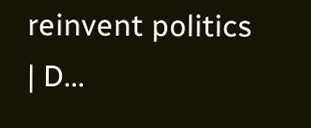reinvent politics | D...